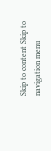Skip to content Skip to navigation menu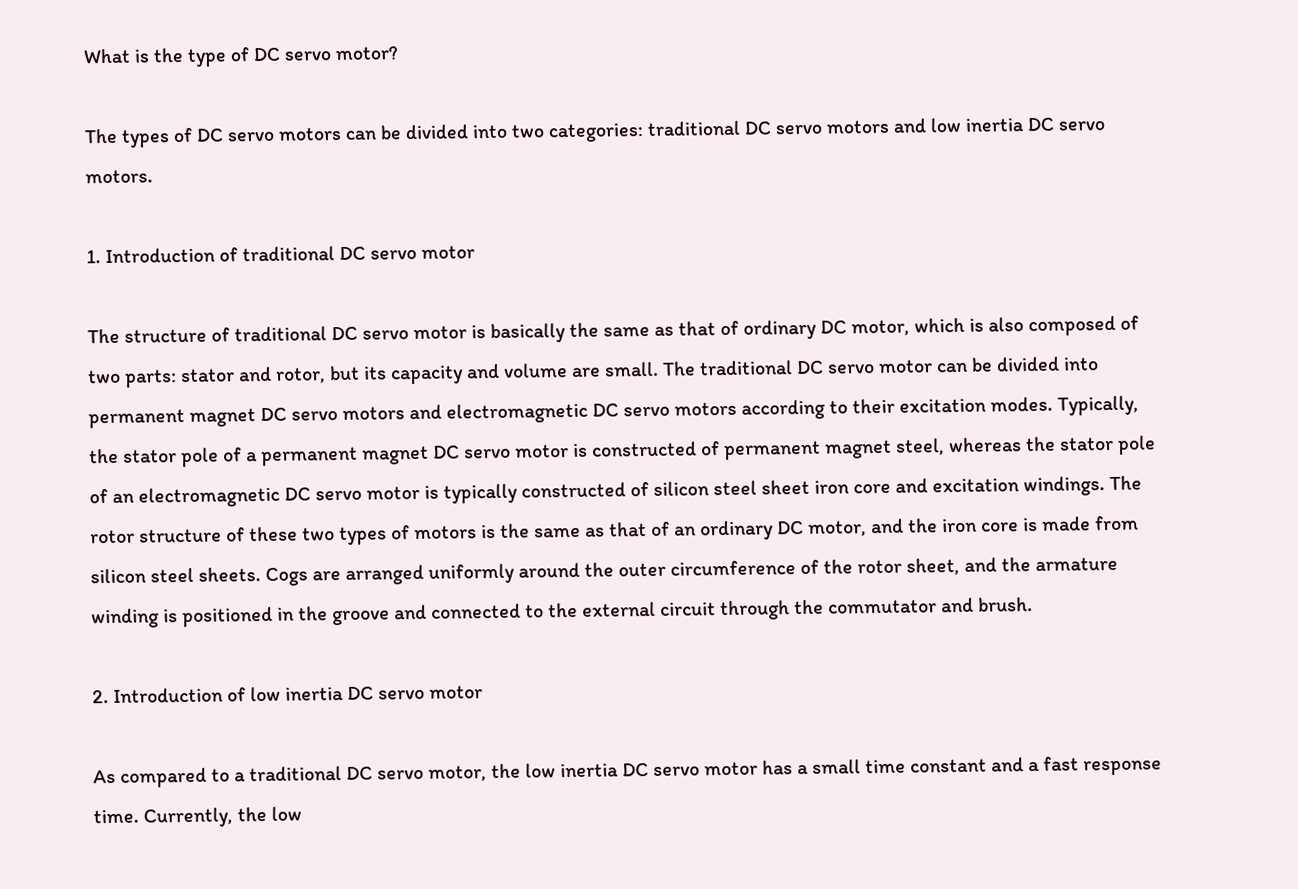What is the type of DC servo motor?

The types of DC servo motors can be divided into two categories: traditional DC servo motors and low inertia DC servo motors.

1. Introduction of traditional DC servo motor

The structure of traditional DC servo motor is basically the same as that of ordinary DC motor, which is also composed of two parts: stator and rotor, but its capacity and volume are small. The traditional DC servo motor can be divided into permanent magnet DC servo motors and electromagnetic DC servo motors according to their excitation modes. Typically, the stator pole of a permanent magnet DC servo motor is constructed of permanent magnet steel, whereas the stator pole of an electromagnetic DC servo motor is typically constructed of silicon steel sheet iron core and excitation windings. The rotor structure of these two types of motors is the same as that of an ordinary DC motor, and the iron core is made from silicon steel sheets. Cogs are arranged uniformly around the outer circumference of the rotor sheet, and the armature winding is positioned in the groove and connected to the external circuit through the commutator and brush.

2. Introduction of low inertia DC servo motor

As compared to a traditional DC servo motor, the low inertia DC servo motor has a small time constant and a fast response time. Currently, the low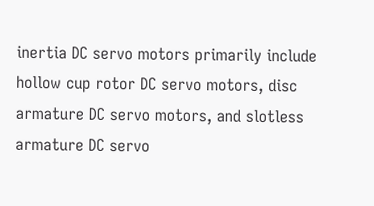inertia DC servo motors primarily include hollow cup rotor DC servo motors, disc armature DC servo motors, and slotless armature DC servo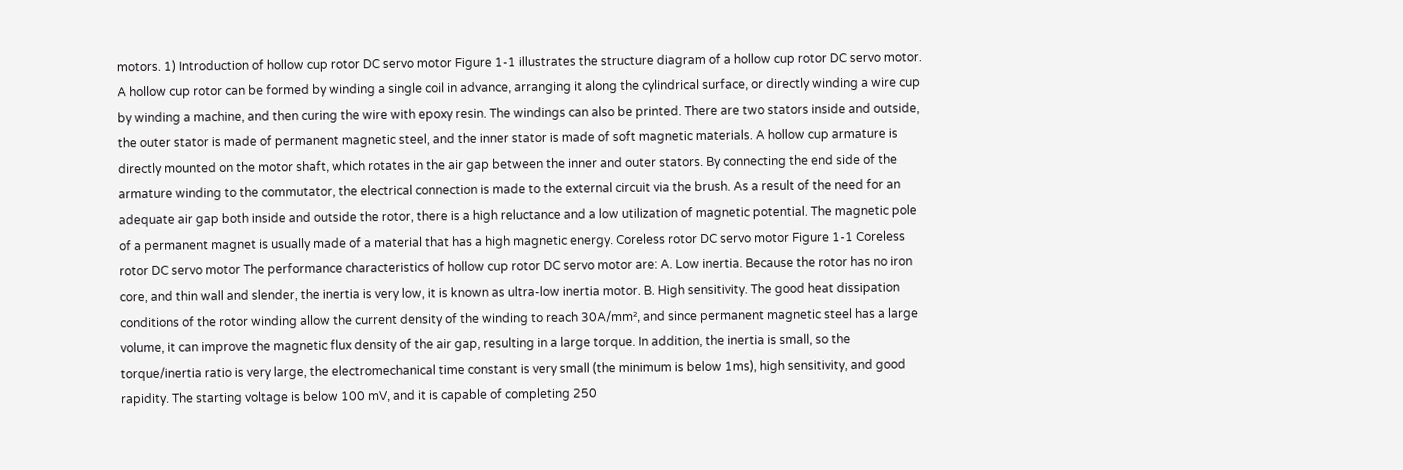motors. 1) Introduction of hollow cup rotor DC servo motor Figure 1-1 illustrates the structure diagram of a hollow cup rotor DC servo motor. A hollow cup rotor can be formed by winding a single coil in advance, arranging it along the cylindrical surface, or directly winding a wire cup by winding a machine, and then curing the wire with epoxy resin. The windings can also be printed. There are two stators inside and outside, the outer stator is made of permanent magnetic steel, and the inner stator is made of soft magnetic materials. A hollow cup armature is directly mounted on the motor shaft, which rotates in the air gap between the inner and outer stators. By connecting the end side of the armature winding to the commutator, the electrical connection is made to the external circuit via the brush. As a result of the need for an adequate air gap both inside and outside the rotor, there is a high reluctance and a low utilization of magnetic potential. The magnetic pole of a permanent magnet is usually made of a material that has a high magnetic energy. Coreless rotor DC servo motor Figure 1-1 Coreless rotor DC servo motor The performance characteristics of hollow cup rotor DC servo motor are: A. Low inertia. Because the rotor has no iron core, and thin wall and slender, the inertia is very low, it is known as ultra-low inertia motor. B. High sensitivity. The good heat dissipation conditions of the rotor winding allow the current density of the winding to reach 30A/mm², and since permanent magnetic steel has a large volume, it can improve the magnetic flux density of the air gap, resulting in a large torque. In addition, the inertia is small, so the torque/inertia ratio is very large, the electromechanical time constant is very small (the minimum is below 1ms), high sensitivity, and good rapidity. The starting voltage is below 100 mV, and it is capable of completing 250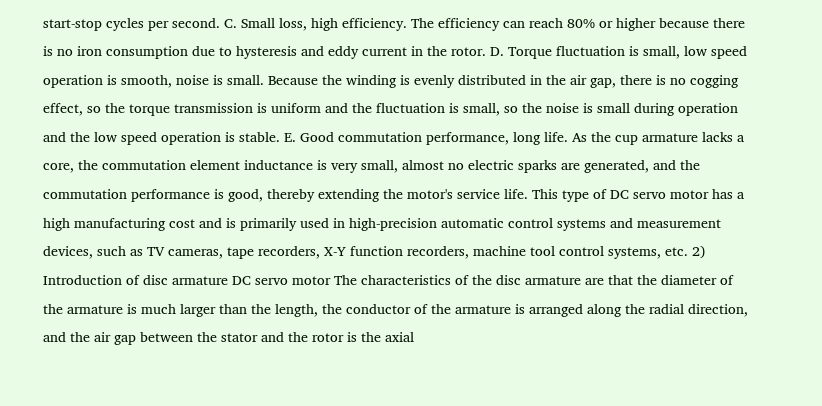start-stop cycles per second. C. Small loss, high efficiency. The efficiency can reach 80% or higher because there is no iron consumption due to hysteresis and eddy current in the rotor. D. Torque fluctuation is small, low speed operation is smooth, noise is small. Because the winding is evenly distributed in the air gap, there is no cogging effect, so the torque transmission is uniform and the fluctuation is small, so the noise is small during operation and the low speed operation is stable. E. Good commutation performance, long life. As the cup armature lacks a core, the commutation element inductance is very small, almost no electric sparks are generated, and the commutation performance is good, thereby extending the motor's service life. This type of DC servo motor has a high manufacturing cost and is primarily used in high-precision automatic control systems and measurement devices, such as TV cameras, tape recorders, X-Y function recorders, machine tool control systems, etc. 2) Introduction of disc armature DC servo motor The characteristics of the disc armature are that the diameter of the armature is much larger than the length, the conductor of the armature is arranged along the radial direction, and the air gap between the stator and the rotor is the axial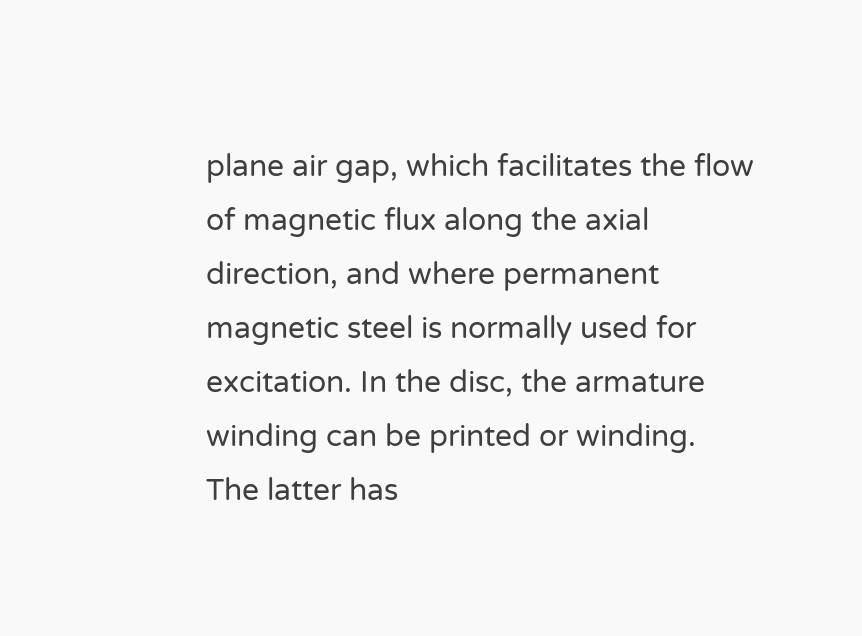plane air gap, which facilitates the flow of magnetic flux along the axial direction, and where permanent magnetic steel is normally used for excitation. In the disc, the armature winding can be printed or winding. The latter has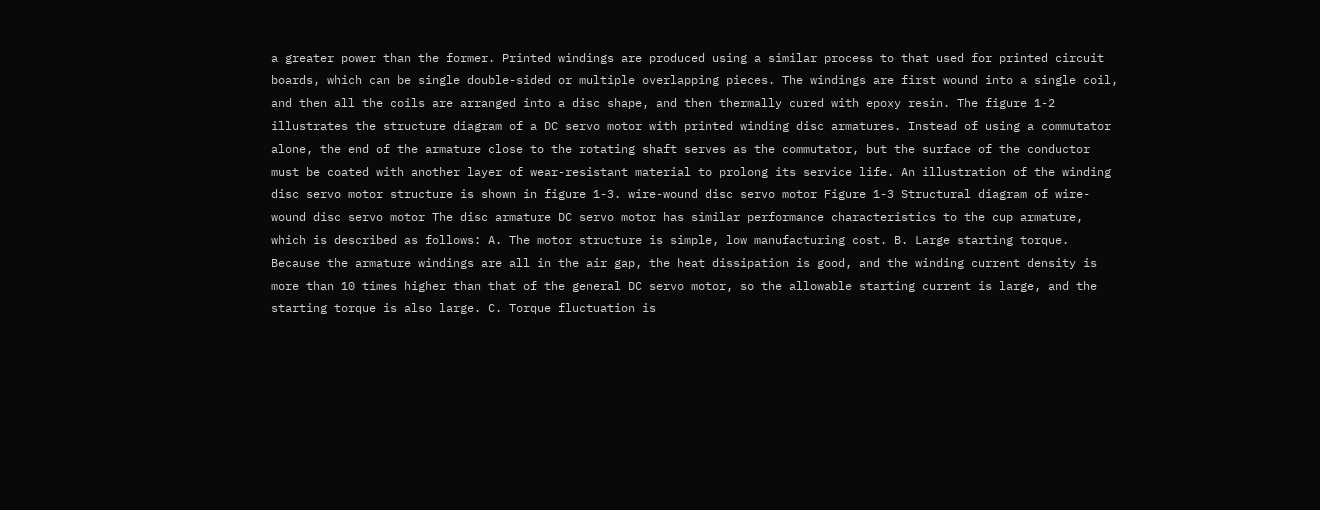a greater power than the former. Printed windings are produced using a similar process to that used for printed circuit boards, which can be single double-sided or multiple overlapping pieces. The windings are first wound into a single coil, and then all the coils are arranged into a disc shape, and then thermally cured with epoxy resin. The figure 1-2 illustrates the structure diagram of a DC servo motor with printed winding disc armatures. Instead of using a commutator alone, the end of the armature close to the rotating shaft serves as the commutator, but the surface of the conductor must be coated with another layer of wear-resistant material to prolong its service life. An illustration of the winding disc servo motor structure is shown in figure 1-3. wire-wound disc servo motor Figure 1-3 Structural diagram of wire-wound disc servo motor The disc armature DC servo motor has similar performance characteristics to the cup armature, which is described as follows: A. The motor structure is simple, low manufacturing cost. B. Large starting torque. Because the armature windings are all in the air gap, the heat dissipation is good, and the winding current density is more than 10 times higher than that of the general DC servo motor, so the allowable starting current is large, and the starting torque is also large. C. Torque fluctuation is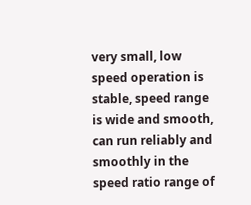very small, low speed operation is stable, speed range is wide and smooth, can run reliably and smoothly in the speed ratio range of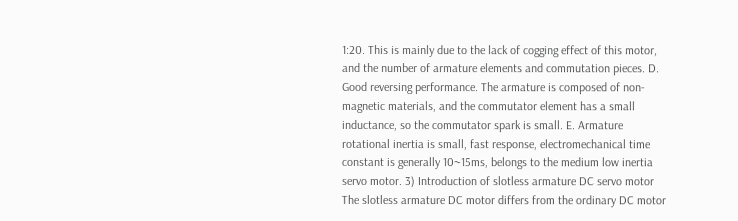1:20. This is mainly due to the lack of cogging effect of this motor, and the number of armature elements and commutation pieces. D. Good reversing performance. The armature is composed of non-magnetic materials, and the commutator element has a small inductance, so the commutator spark is small. E. Armature rotational inertia is small, fast response, electromechanical time constant is generally 10~15ms, belongs to the medium low inertia servo motor. 3) Introduction of slotless armature DC servo motor The slotless armature DC motor differs from the ordinary DC motor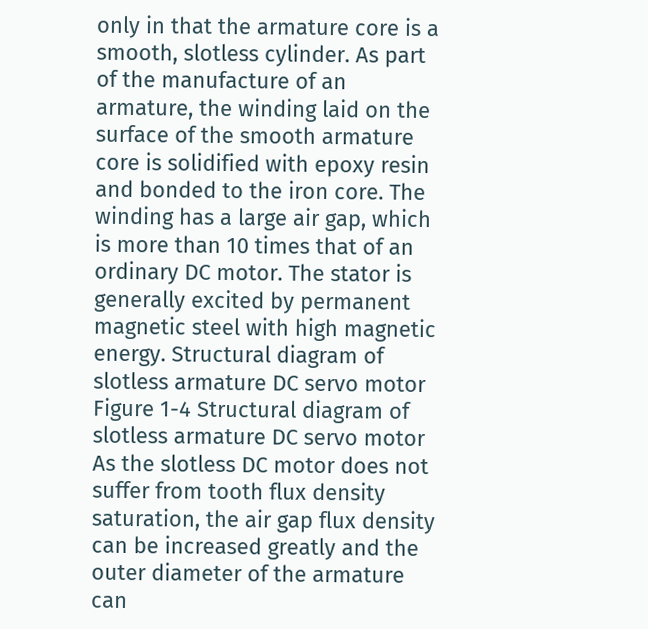only in that the armature core is a smooth, slotless cylinder. As part of the manufacture of an armature, the winding laid on the surface of the smooth armature core is solidified with epoxy resin and bonded to the iron core. The winding has a large air gap, which is more than 10 times that of an ordinary DC motor. The stator is generally excited by permanent magnetic steel with high magnetic energy. Structural diagram of slotless armature DC servo motor Figure 1-4 Structural diagram of slotless armature DC servo motor As the slotless DC motor does not suffer from tooth flux density saturation, the air gap flux density can be increased greatly and the outer diameter of the armature can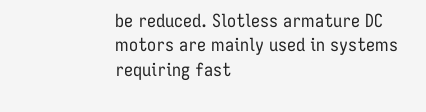be reduced. Slotless armature DC motors are mainly used in systems requiring fast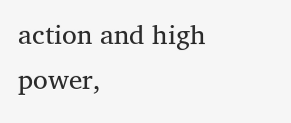action and high power,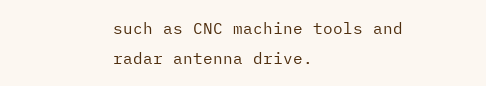such as CNC machine tools and radar antenna drive.